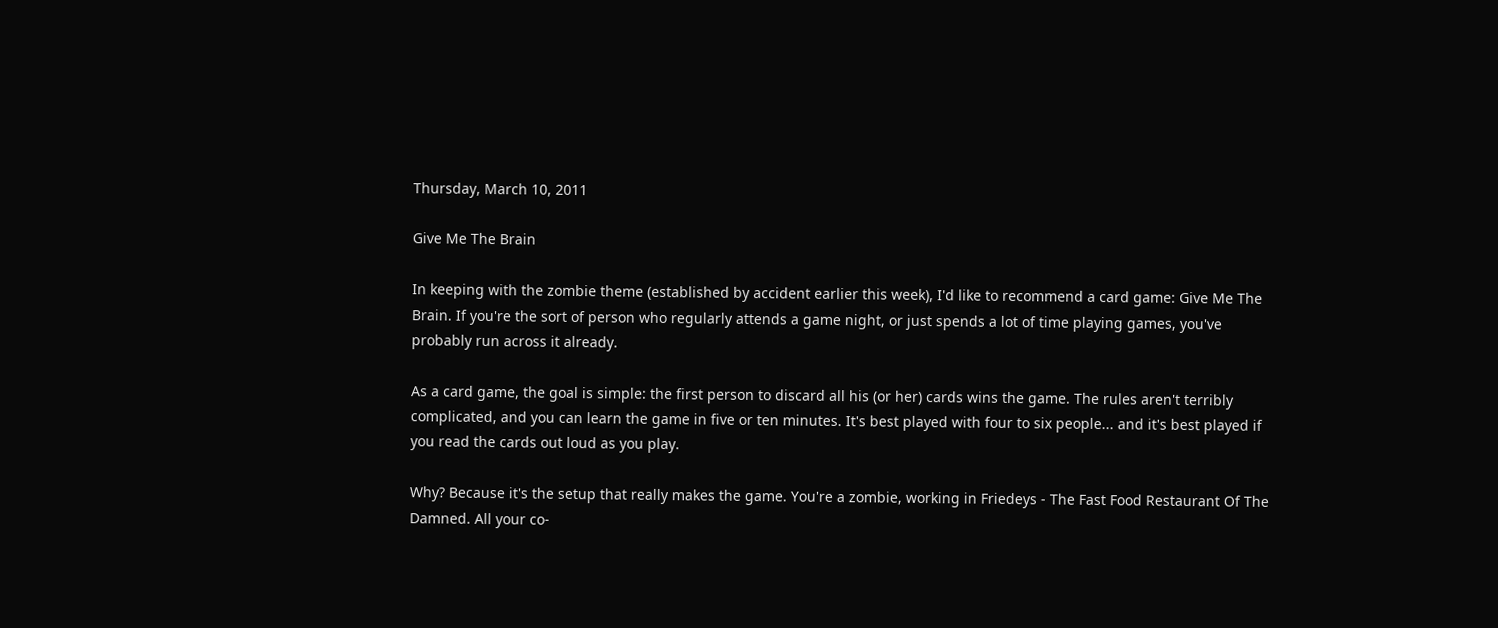Thursday, March 10, 2011

Give Me The Brain

In keeping with the zombie theme (established by accident earlier this week), I'd like to recommend a card game: Give Me The Brain. If you're the sort of person who regularly attends a game night, or just spends a lot of time playing games, you've probably run across it already.

As a card game, the goal is simple: the first person to discard all his (or her) cards wins the game. The rules aren't terribly complicated, and you can learn the game in five or ten minutes. It's best played with four to six people... and it's best played if you read the cards out loud as you play.

Why? Because it's the setup that really makes the game. You're a zombie, working in Friedeys - The Fast Food Restaurant Of The Damned. All your co-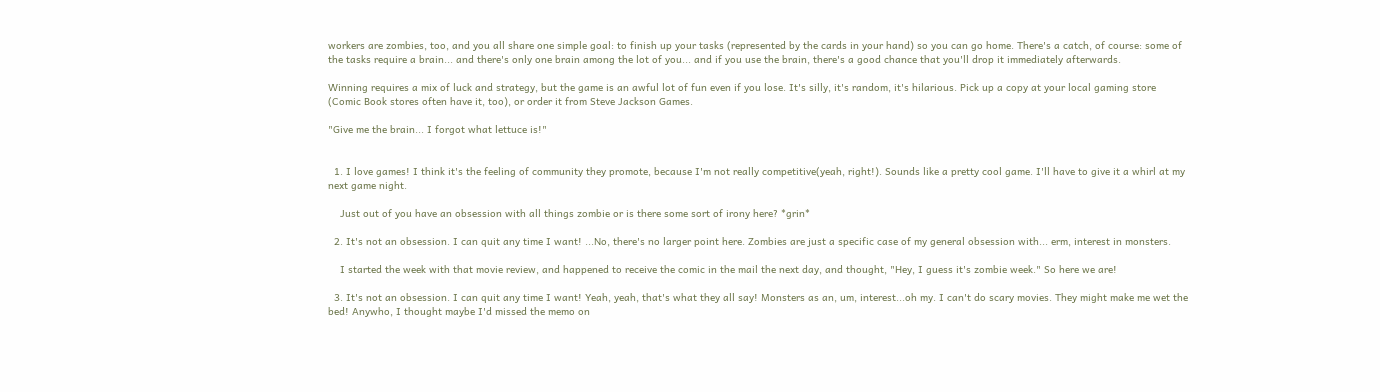workers are zombies, too, and you all share one simple goal: to finish up your tasks (represented by the cards in your hand) so you can go home. There's a catch, of course: some of the tasks require a brain... and there's only one brain among the lot of you... and if you use the brain, there's a good chance that you'll drop it immediately afterwards.

Winning requires a mix of luck and strategy, but the game is an awful lot of fun even if you lose. It's silly, it's random, it's hilarious. Pick up a copy at your local gaming store (Comic Book stores often have it, too), or order it from Steve Jackson Games.

"Give me the brain... I forgot what lettuce is!"


  1. I love games! I think it's the feeling of community they promote, because I'm not really competitive(yeah, right!). Sounds like a pretty cool game. I'll have to give it a whirl at my next game night.

    Just out of you have an obsession with all things zombie or is there some sort of irony here? *grin*

  2. It's not an obsession. I can quit any time I want! ...No, there's no larger point here. Zombies are just a specific case of my general obsession with... erm, interest in monsters.

    I started the week with that movie review, and happened to receive the comic in the mail the next day, and thought, "Hey, I guess it's zombie week." So here we are!

  3. It's not an obsession. I can quit any time I want! Yeah, yeah, that's what they all say! Monsters as an, um, interest...oh my. I can't do scary movies. They might make me wet the bed! Anywho, I thought maybe I'd missed the memo on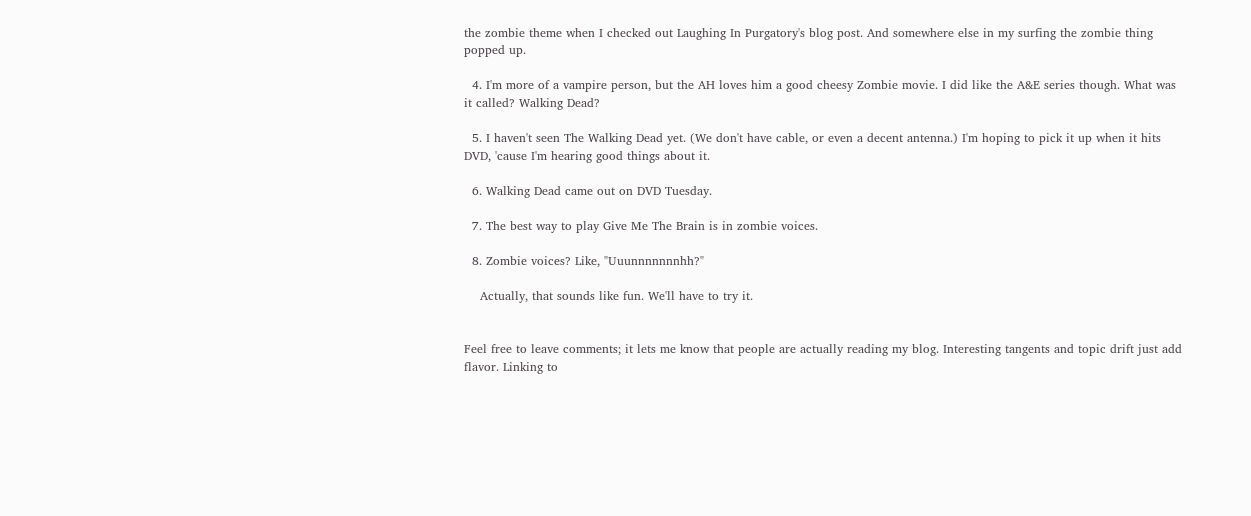the zombie theme when I checked out Laughing In Purgatory's blog post. And somewhere else in my surfing the zombie thing popped up.

  4. I'm more of a vampire person, but the AH loves him a good cheesy Zombie movie. I did like the A&E series though. What was it called? Walking Dead?

  5. I haven't seen The Walking Dead yet. (We don't have cable, or even a decent antenna.) I'm hoping to pick it up when it hits DVD, 'cause I'm hearing good things about it.

  6. Walking Dead came out on DVD Tuesday.

  7. The best way to play Give Me The Brain is in zombie voices.

  8. Zombie voices? Like, "Uuunnnnnnnhh?"

    Actually, that sounds like fun. We'll have to try it.


Feel free to leave comments; it lets me know that people are actually reading my blog. Interesting tangents and topic drift just add flavor. Linking to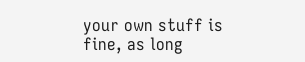your own stuff is fine, as long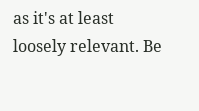as it's at least loosely relevant. Be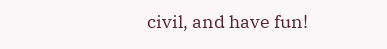civil, and have fun!